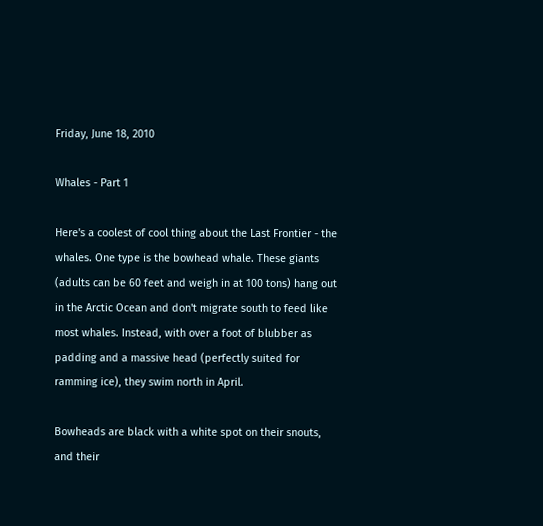Friday, June 18, 2010

Whales - Part 1

Here's a coolest of cool thing about the Last Frontier - the whales. One type is the bowhead whale. These giants (adults can be 60 feet and weigh in at 100 tons) hang out in the Arctic Ocean and don't migrate south to feed like most whales. Instead, with over a foot of blubber as padding and a massive head (perfectly suited for ramming ice), they swim north in April.

Bowheads are black with a white spot on their snouts, and their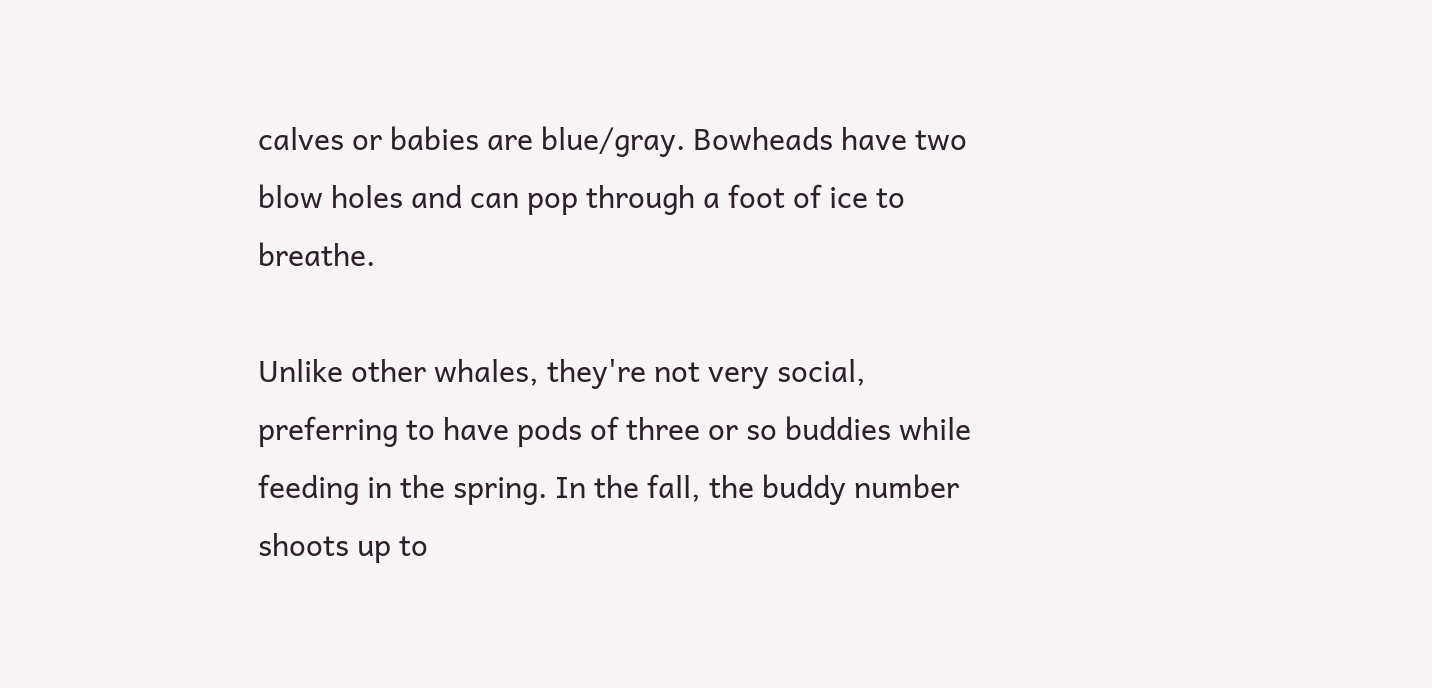calves or babies are blue/gray. Bowheads have two blow holes and can pop through a foot of ice to breathe.

Unlike other whales, they're not very social, preferring to have pods of three or so buddies while feeding in the spring. In the fall, the buddy number shoots up to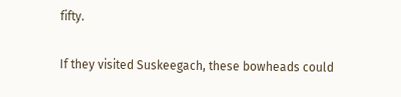fifty.

If they visited Suskeegach, these bowheads could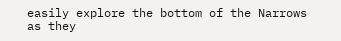easily explore the bottom of the Narrows as they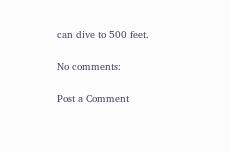can dive to 500 feet.

No comments:

Post a Comment